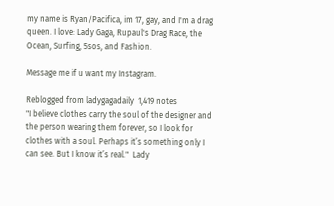my name is Ryan/Pacifica, im 17, gay, and I'm a drag queen. I love: Lady Gaga, Rupaul's Drag Race, the Ocean, Surfing, 5sos, and Fashion.

Message me if u want my Instagram.

Reblogged from ladygagadaily  1,419 notes
"I believe clothes carry the soul of the designer and the person wearing them forever, so I look for clothes with a soul. Perhaps it’s something only I can see. But I know it’s real."  Lady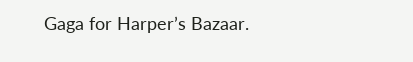Gaga for Harper’s Bazaar.